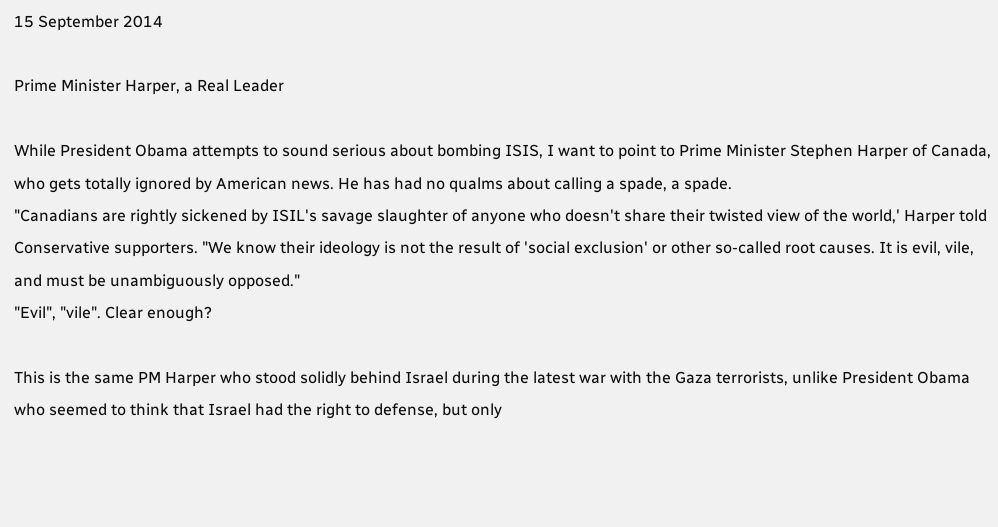15 September 2014

Prime Minister Harper, a Real Leader

While President Obama attempts to sound serious about bombing ISIS, I want to point to Prime Minister Stephen Harper of Canada, who gets totally ignored by American news. He has had no qualms about calling a spade, a spade.
"Canadians are rightly sickened by ISIL's savage slaughter of anyone who doesn't share their twisted view of the world,' Harper told Conservative supporters. "We know their ideology is not the result of 'social exclusion' or other so-called root causes. It is evil, vile, and must be unambiguously opposed."
"Evil", "vile". Clear enough?

This is the same PM Harper who stood solidly behind Israel during the latest war with the Gaza terrorists, unlike President Obama who seemed to think that Israel had the right to defense, but only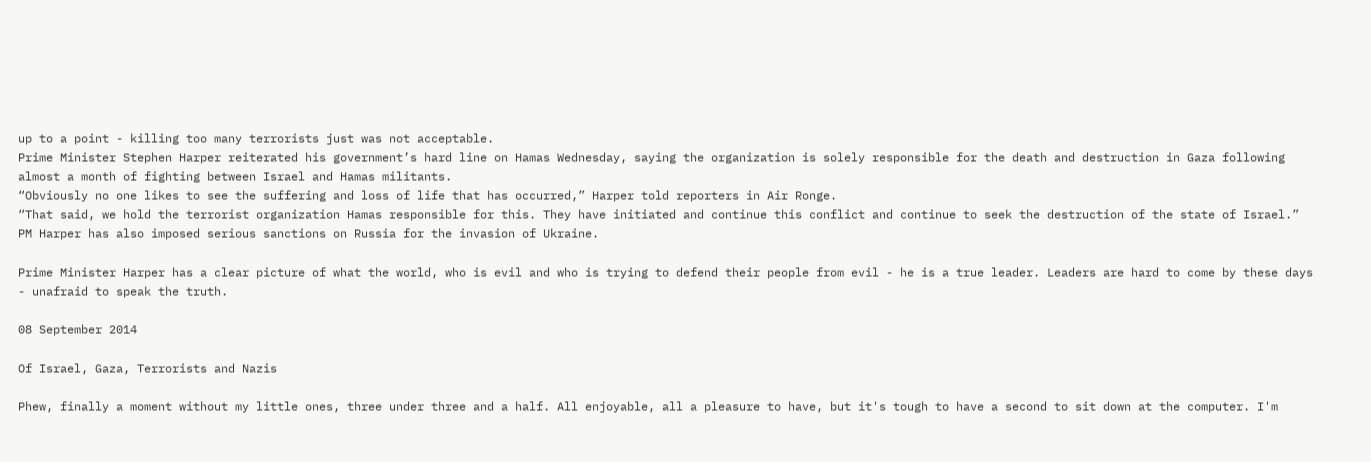up to a point - killing too many terrorists just was not acceptable.
Prime Minister Stephen Harper reiterated his government’s hard line on Hamas Wednesday, saying the organization is solely responsible for the death and destruction in Gaza following almost a month of fighting between Israel and Hamas militants.
“Obviously no one likes to see the suffering and loss of life that has occurred,” Harper told reporters in Air Ronge.
“That said, we hold the terrorist organization Hamas responsible for this. They have initiated and continue this conflict and continue to seek the destruction of the state of Israel.”
PM Harper has also imposed serious sanctions on Russia for the invasion of Ukraine.

Prime Minister Harper has a clear picture of what the world, who is evil and who is trying to defend their people from evil - he is a true leader. Leaders are hard to come by these days - unafraid to speak the truth.

08 September 2014

Of Israel, Gaza, Terrorists and Nazis

Phew, finally a moment without my little ones, three under three and a half. All enjoyable, all a pleasure to have, but it's tough to have a second to sit down at the computer. I'm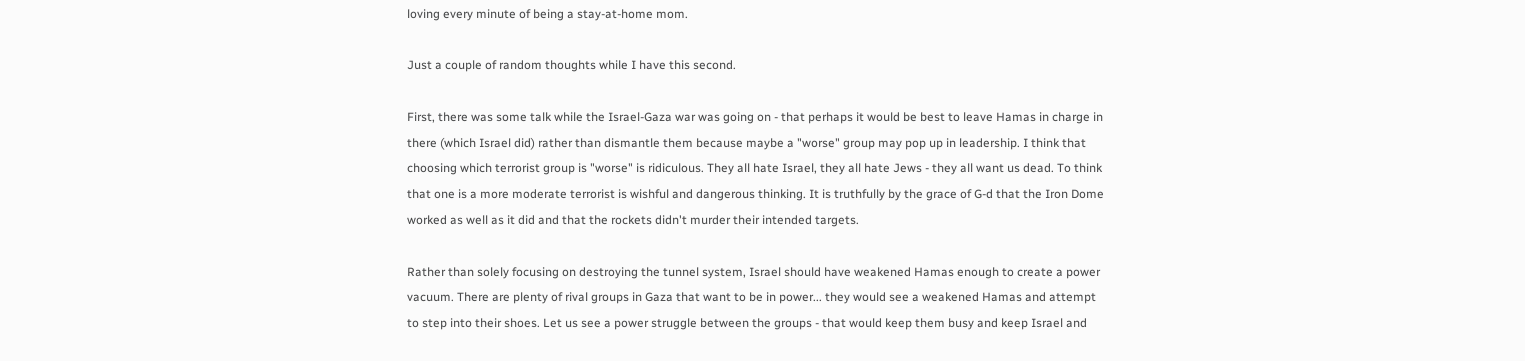loving every minute of being a stay-at-home mom.

Just a couple of random thoughts while I have this second.

First, there was some talk while the Israel-Gaza war was going on - that perhaps it would be best to leave Hamas in charge in there (which Israel did) rather than dismantle them because maybe a "worse" group may pop up in leadership. I think that choosing which terrorist group is "worse" is ridiculous. They all hate Israel, they all hate Jews - they all want us dead. To think that one is a more moderate terrorist is wishful and dangerous thinking. It is truthfully by the grace of G-d that the Iron Dome worked as well as it did and that the rockets didn't murder their intended targets.

Rather than solely focusing on destroying the tunnel system, Israel should have weakened Hamas enough to create a power vacuum. There are plenty of rival groups in Gaza that want to be in power... they would see a weakened Hamas and attempt to step into their shoes. Let us see a power struggle between the groups - that would keep them busy and keep Israel and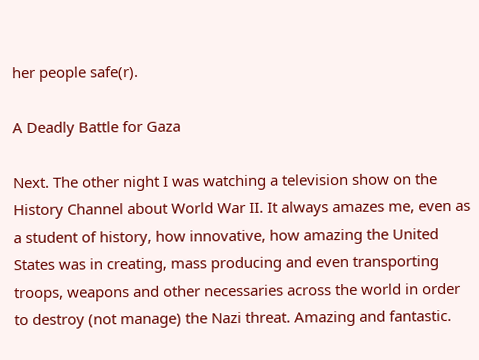her people safe(r).

A Deadly Battle for Gaza

Next. The other night I was watching a television show on the History Channel about World War II. It always amazes me, even as a student of history, how innovative, how amazing the United States was in creating, mass producing and even transporting troops, weapons and other necessaries across the world in order to destroy (not manage) the Nazi threat. Amazing and fantastic.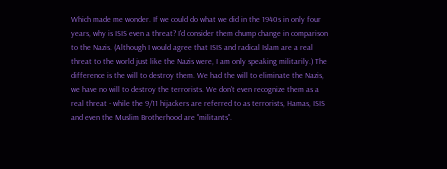Which made me wonder. If we could do what we did in the 1940s in only four years, why is ISIS even a threat? I'd consider them chump change in comparison to the Nazis. (Although I would agree that ISIS and radical Islam are a real threat to the world just like the Nazis were, I am only speaking militarily.) The difference is the will to destroy them. We had the will to eliminate the Nazis, we have no will to destroy the terrorists. We don't even recognize them as a real threat - while the 9/11 hijackers are referred to as terrorists, Hamas, ISIS and even the Muslim Brotherhood are "militants".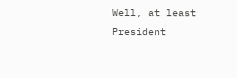Well, at least President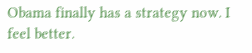Obama finally has a strategy now. I feel better.